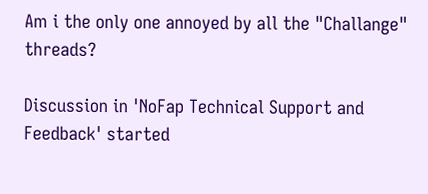Am i the only one annoyed by all the "Challange" threads?

Discussion in 'NoFap Technical Support and Feedback' started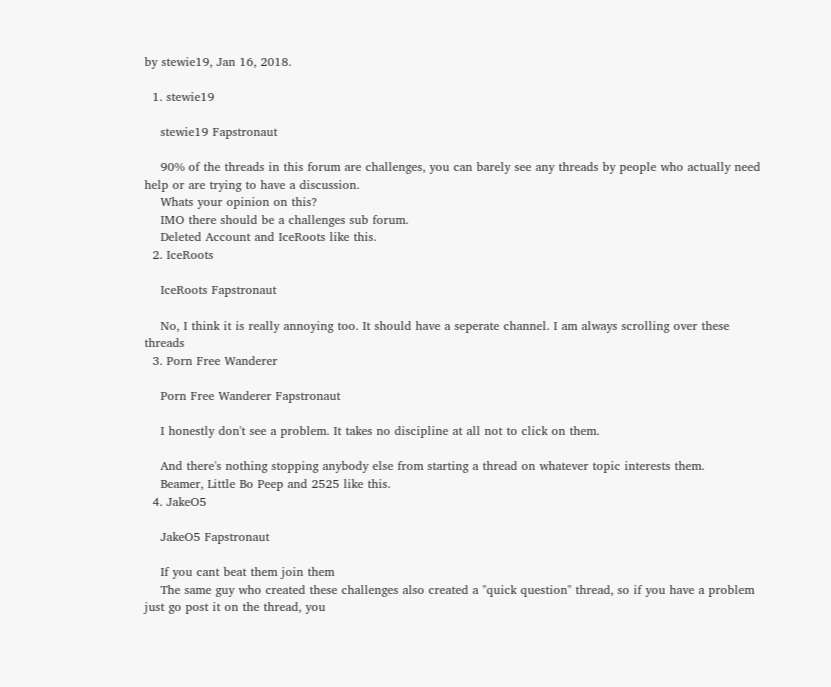by stewie19, Jan 16, 2018.

  1. stewie19

    stewie19 Fapstronaut

    90% of the threads in this forum are challenges, you can barely see any threads by people who actually need help or are trying to have a discussion.
    Whats your opinion on this?
    IMO there should be a challenges sub forum.
    Deleted Account and IceRoots like this.
  2. IceRoots

    IceRoots Fapstronaut

    No, I think it is really annoying too. It should have a seperate channel. I am always scrolling over these threads
  3. Porn Free Wanderer

    Porn Free Wanderer Fapstronaut

    I honestly don't see a problem. It takes no discipline at all not to click on them.

    And there's nothing stopping anybody else from starting a thread on whatever topic interests them.
    Beamer, Little Bo Peep and 2525 like this.
  4. JakeO5

    JakeO5 Fapstronaut

    If you cant beat them join them
    The same guy who created these challenges also created a "quick question" thread, so if you have a problem just go post it on the thread, you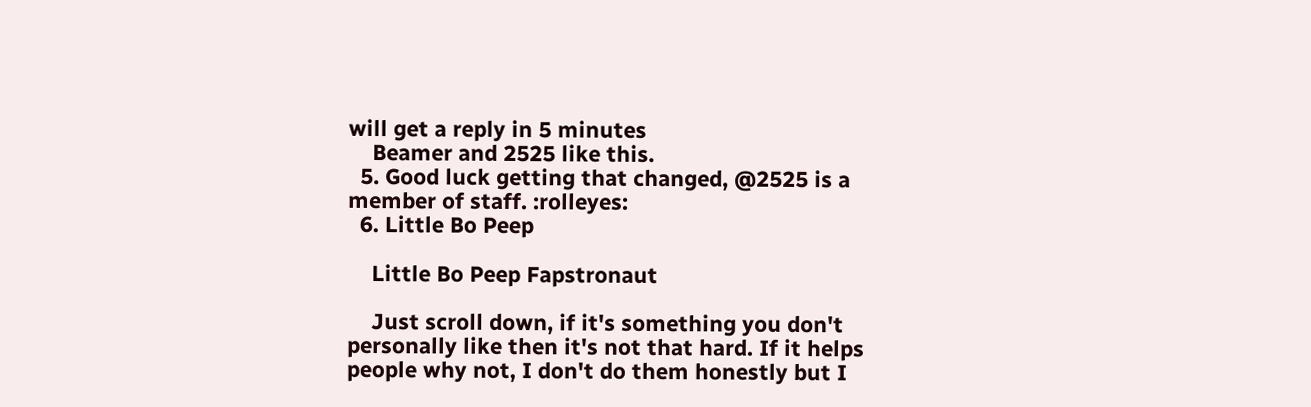will get a reply in 5 minutes
    Beamer and 2525 like this.
  5. Good luck getting that changed, @2525 is a member of staff. :rolleyes:
  6. Little Bo Peep

    Little Bo Peep Fapstronaut

    Just scroll down, if it's something you don't personally like then it's not that hard. If it helps people why not, I don't do them honestly but I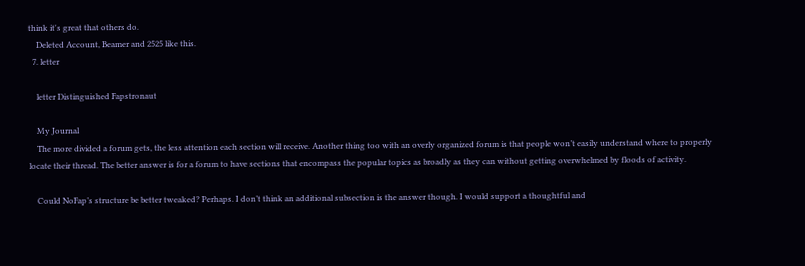think it's great that others do.
    Deleted Account, Beamer and 2525 like this.
  7. letter

    letter Distinguished Fapstronaut

    My Journal
    The more divided a forum gets, the less attention each section will receive. Another thing too with an overly organized forum is that people won’t easily understand where to properly locate their thread. The better answer is for a forum to have sections that encompass the popular topics as broadly as they can without getting overwhelmed by floods of activity.

    Could NoFap’s structure be better tweaked? Perhaps. I don’t think an additional subsection is the answer though. I would support a thoughtful and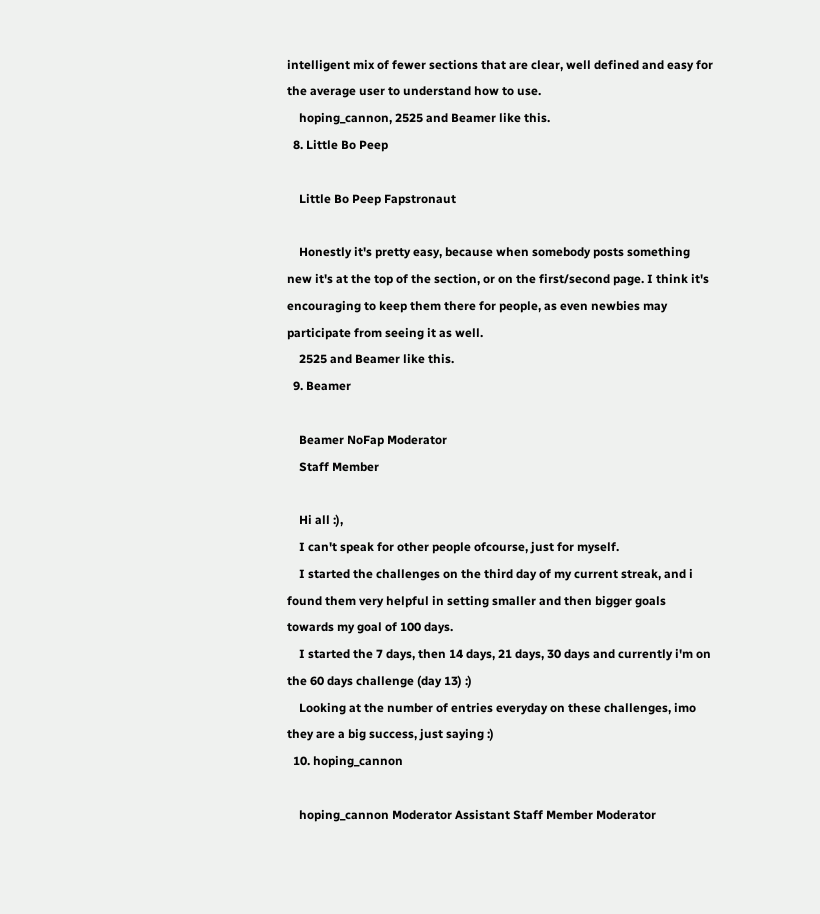intelligent mix of fewer sections that are clear, well defined and easy for the average user to understand how to use.
    hoping_cannon, 2525 and Beamer like this.
  8. Little Bo Peep

    Little Bo Peep Fapstronaut

    Honestly it's pretty easy, because when somebody posts something new it's at the top of the section, or on the first/second page. I think it's encouraging to keep them there for people, as even newbies may participate from seeing it as well.
    2525 and Beamer like this.
  9. Beamer

    Beamer NoFap Moderator
    Staff Member

    Hi all :),
    I can't speak for other people ofcourse, just for myself.
    I started the challenges on the third day of my current streak, and i found them very helpful in setting smaller and then bigger goals towards my goal of 100 days.
    I started the 7 days, then 14 days, 21 days, 30 days and currently i'm on the 60 days challenge (day 13) :)
    Looking at the number of entries everyday on these challenges, imo they are a big success, just saying :)
  10. hoping_cannon

    hoping_cannon Moderator Assistant Staff Member Moderator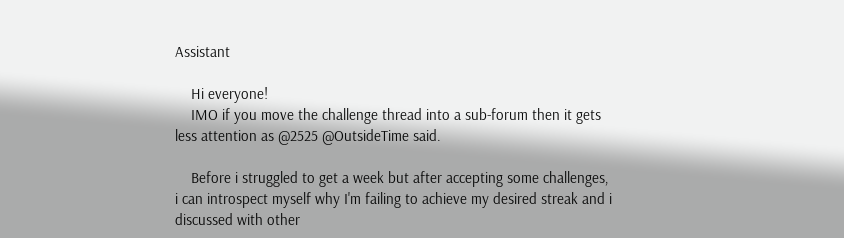Assistant

    Hi everyone!
    IMO if you move the challenge thread into a sub-forum then it gets less attention as @2525 @OutsideTime said.

    Before i struggled to get a week but after accepting some challenges, i can introspect myself why I'm failing to achieve my desired streak and i discussed with other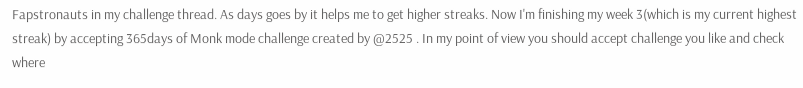Fapstronauts in my challenge thread. As days goes by it helps me to get higher streaks. Now I'm finishing my week 3(which is my current highest streak) by accepting 365days of Monk mode challenge created by @2525 . In my point of view you should accept challenge you like and check where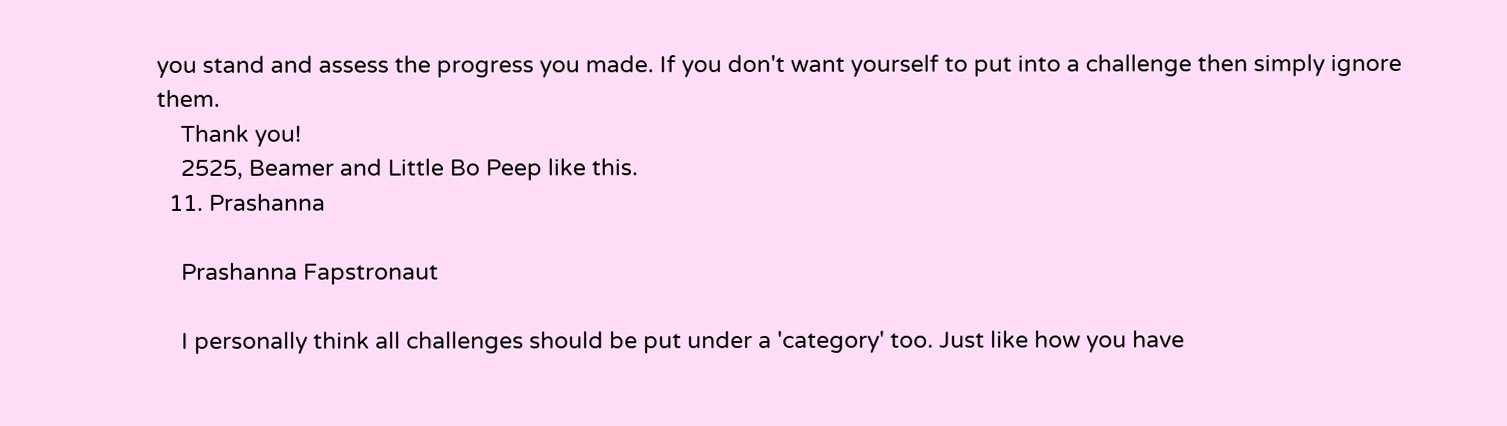you stand and assess the progress you made. If you don't want yourself to put into a challenge then simply ignore them.
    Thank you!
    2525, Beamer and Little Bo Peep like this.
  11. Prashanna

    Prashanna Fapstronaut

    I personally think all challenges should be put under a 'category' too. Just like how you have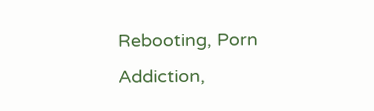Rebooting, Porn Addiction,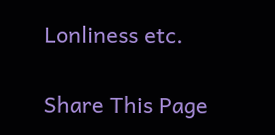Lonliness etc.

Share This Page